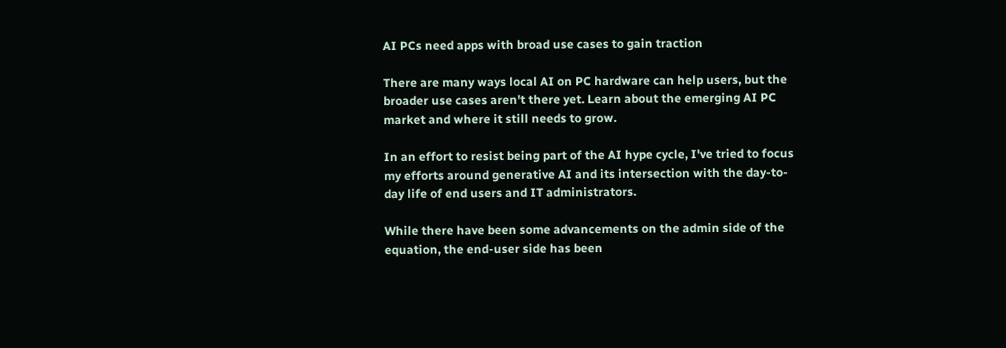AI PCs need apps with broad use cases to gain traction

There are many ways local AI on PC hardware can help users, but the broader use cases aren't there yet. Learn about the emerging AI PC market and where it still needs to grow.

In an effort to resist being part of the AI hype cycle, I've tried to focus my efforts around generative AI and its intersection with the day-to-day life of end users and IT administrators.

While there have been some advancements on the admin side of the equation, the end-user side has been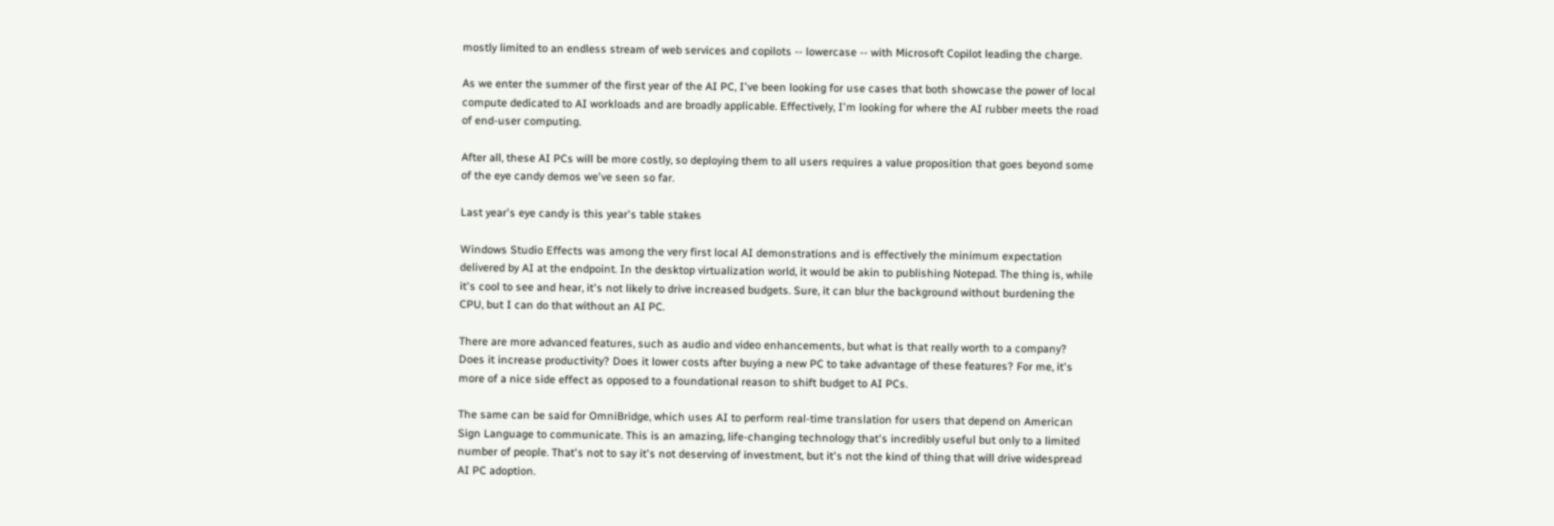mostly limited to an endless stream of web services and copilots -- lowercase -- with Microsoft Copilot leading the charge.

As we enter the summer of the first year of the AI PC, I've been looking for use cases that both showcase the power of local compute dedicated to AI workloads and are broadly applicable. Effectively, I'm looking for where the AI rubber meets the road of end-user computing.

After all, these AI PCs will be more costly, so deploying them to all users requires a value proposition that goes beyond some of the eye candy demos we've seen so far.

Last year's eye candy is this year's table stakes

Windows Studio Effects was among the very first local AI demonstrations and is effectively the minimum expectation delivered by AI at the endpoint. In the desktop virtualization world, it would be akin to publishing Notepad. The thing is, while it's cool to see and hear, it's not likely to drive increased budgets. Sure, it can blur the background without burdening the CPU, but I can do that without an AI PC.

There are more advanced features, such as audio and video enhancements, but what is that really worth to a company? Does it increase productivity? Does it lower costs after buying a new PC to take advantage of these features? For me, it's more of a nice side effect as opposed to a foundational reason to shift budget to AI PCs.

The same can be said for OmniBridge, which uses AI to perform real-time translation for users that depend on American Sign Language to communicate. This is an amazing, life-changing technology that's incredibly useful but only to a limited number of people. That's not to say it's not deserving of investment, but it's not the kind of thing that will drive widespread AI PC adoption.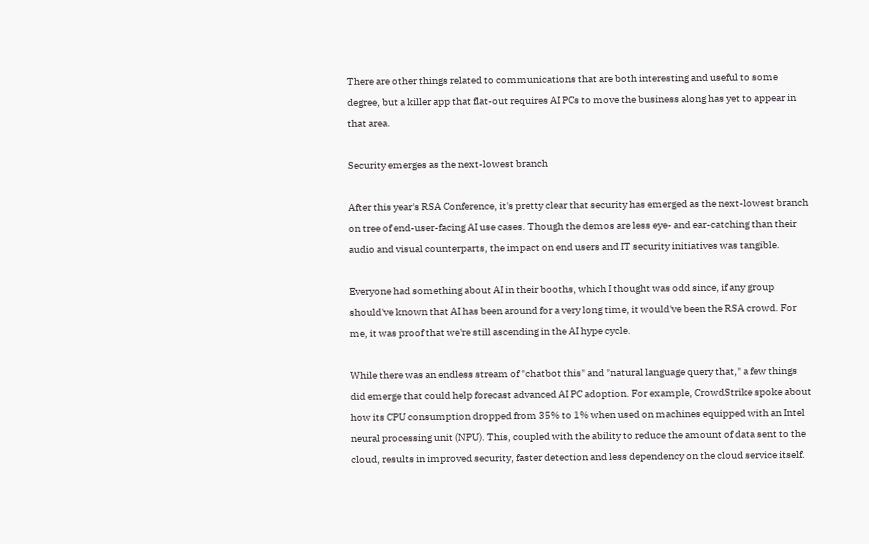There are other things related to communications that are both interesting and useful to some degree, but a killer app that flat-out requires AI PCs to move the business along has yet to appear in that area.

Security emerges as the next-lowest branch

After this year's RSA Conference, it's pretty clear that security has emerged as the next-lowest branch on tree of end-user-facing AI use cases. Though the demos are less eye- and ear-catching than their audio and visual counterparts, the impact on end users and IT security initiatives was tangible.

Everyone had something about AI in their booths, which I thought was odd since, if any group should've known that AI has been around for a very long time, it would've been the RSA crowd. For me, it was proof that we're still ascending in the AI hype cycle.

While there was an endless stream of "chatbot this" and "natural language query that," a few things did emerge that could help forecast advanced AI PC adoption. For example, CrowdStrike spoke about how its CPU consumption dropped from 35% to 1% when used on machines equipped with an Intel neural processing unit (NPU). This, coupled with the ability to reduce the amount of data sent to the cloud, results in improved security, faster detection and less dependency on the cloud service itself.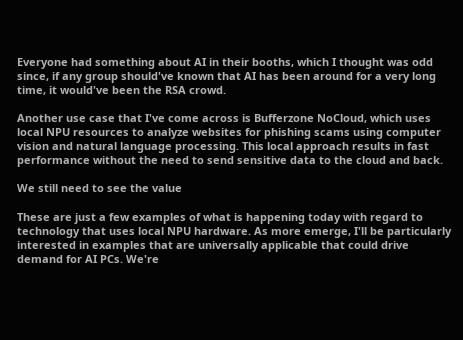Everyone had something about AI in their booths, which I thought was odd since, if any group should've known that AI has been around for a very long time, it would've been the RSA crowd.

Another use case that I've come across is Bufferzone NoCloud, which uses local NPU resources to analyze websites for phishing scams using computer vision and natural language processing. This local approach results in fast performance without the need to send sensitive data to the cloud and back.

We still need to see the value

These are just a few examples of what is happening today with regard to technology that uses local NPU hardware. As more emerge, I'll be particularly interested in examples that are universally applicable that could drive demand for AI PCs. We're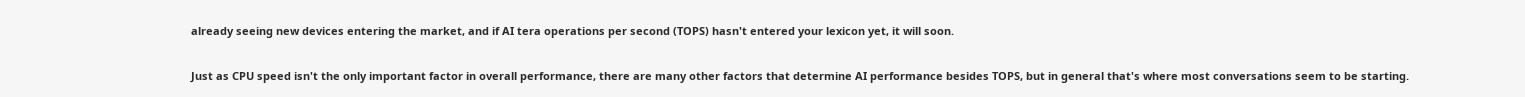already seeing new devices entering the market, and if AI tera operations per second (TOPS) hasn't entered your lexicon yet, it will soon.

Just as CPU speed isn't the only important factor in overall performance, there are many other factors that determine AI performance besides TOPS, but in general that's where most conversations seem to be starting.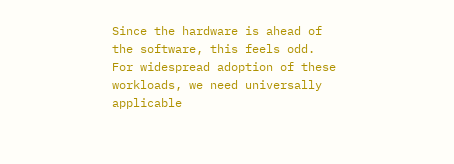Since the hardware is ahead of the software, this feels odd. For widespread adoption of these workloads, we need universally applicable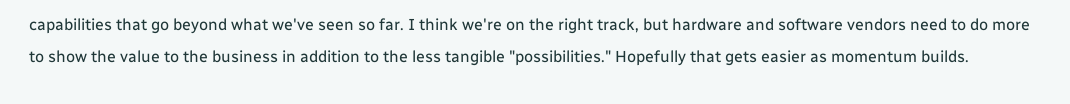capabilities that go beyond what we've seen so far. I think we're on the right track, but hardware and software vendors need to do more to show the value to the business in addition to the less tangible "possibilities." Hopefully that gets easier as momentum builds.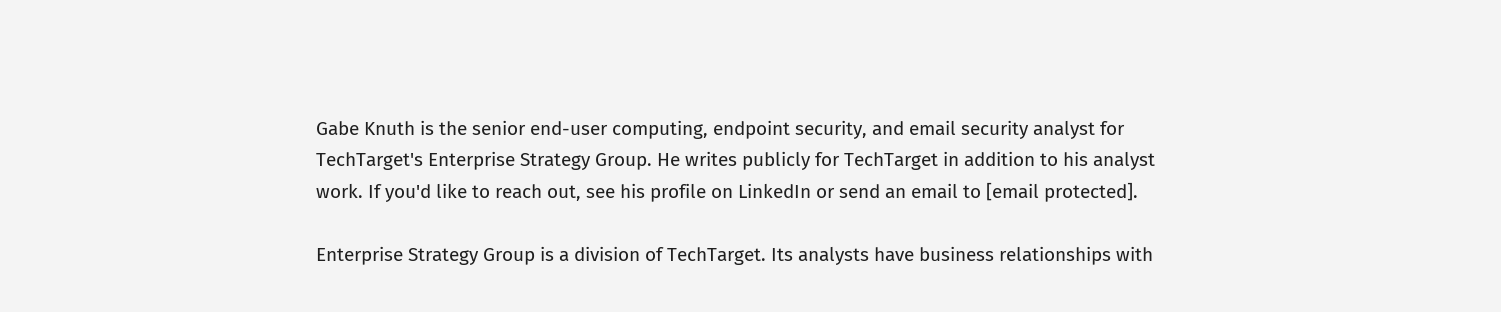Gabe Knuth is the senior end-user computing, endpoint security, and email security analyst for TechTarget's Enterprise Strategy Group. He writes publicly for TechTarget in addition to his analyst work. If you'd like to reach out, see his profile on LinkedIn or send an email to [email protected].

Enterprise Strategy Group is a division of TechTarget. Its analysts have business relationships with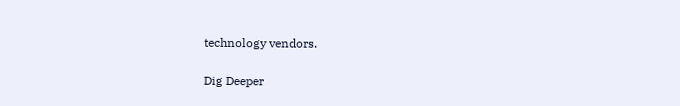technology vendors.

Dig Deeper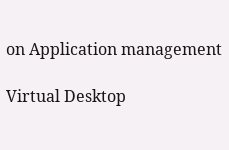on Application management

Virtual Desktop